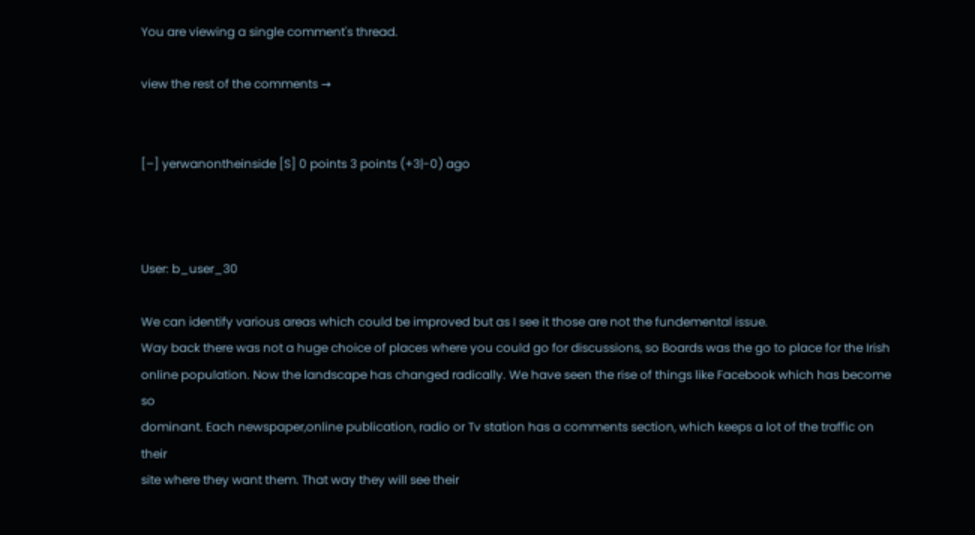You are viewing a single comment's thread.

view the rest of the comments →


[–] yerwanontheinside [S] 0 points 3 points (+3|-0) ago



User: b_user_30

We can identify various areas which could be improved but as I see it those are not the fundemental issue.
Way back there was not a huge choice of places where you could go for discussions, so Boards was the go to place for the Irish
online population. Now the landscape has changed radically. We have seen the rise of things like Facebook which has become so
dominant. Each newspaper,online publication, radio or Tv station has a comments section, which keeps a lot of the traffic on their
site where they want them. That way they will see their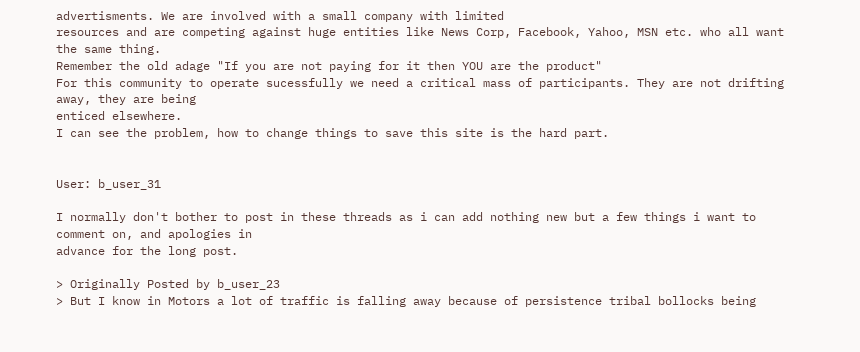advertisments. We are involved with a small company with limited
resources and are competing against huge entities like News Corp, Facebook, Yahoo, MSN etc. who all want the same thing.
Remember the old adage "If you are not paying for it then YOU are the product"
For this community to operate sucessfully we need a critical mass of participants. They are not drifting away, they are being
enticed elsewhere.
I can see the problem, how to change things to save this site is the hard part.


User: b_user_31

I normally don't bother to post in these threads as i can add nothing new but a few things i want to comment on, and apologies in
advance for the long post.

> Originally Posted by b_user_23
> But I know in Motors a lot of traffic is falling away because of persistence tribal bollocks being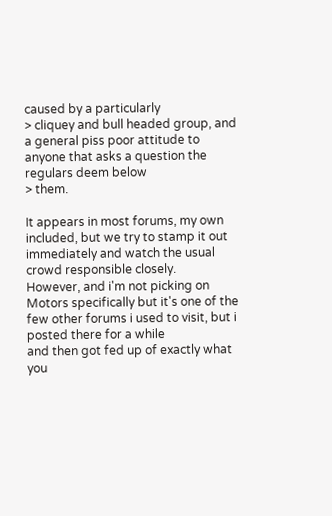caused by a particularly
> cliquey and bull headed group, and a general piss poor attitude to anyone that asks a question the regulars deem below
> them.

It appears in most forums, my own included, but we try to stamp it out immediately and watch the usual crowd responsible closely.
However, and i'm not picking on Motors specifically but it's one of the few other forums i used to visit, but i posted there for a while
and then got fed up of exactly what you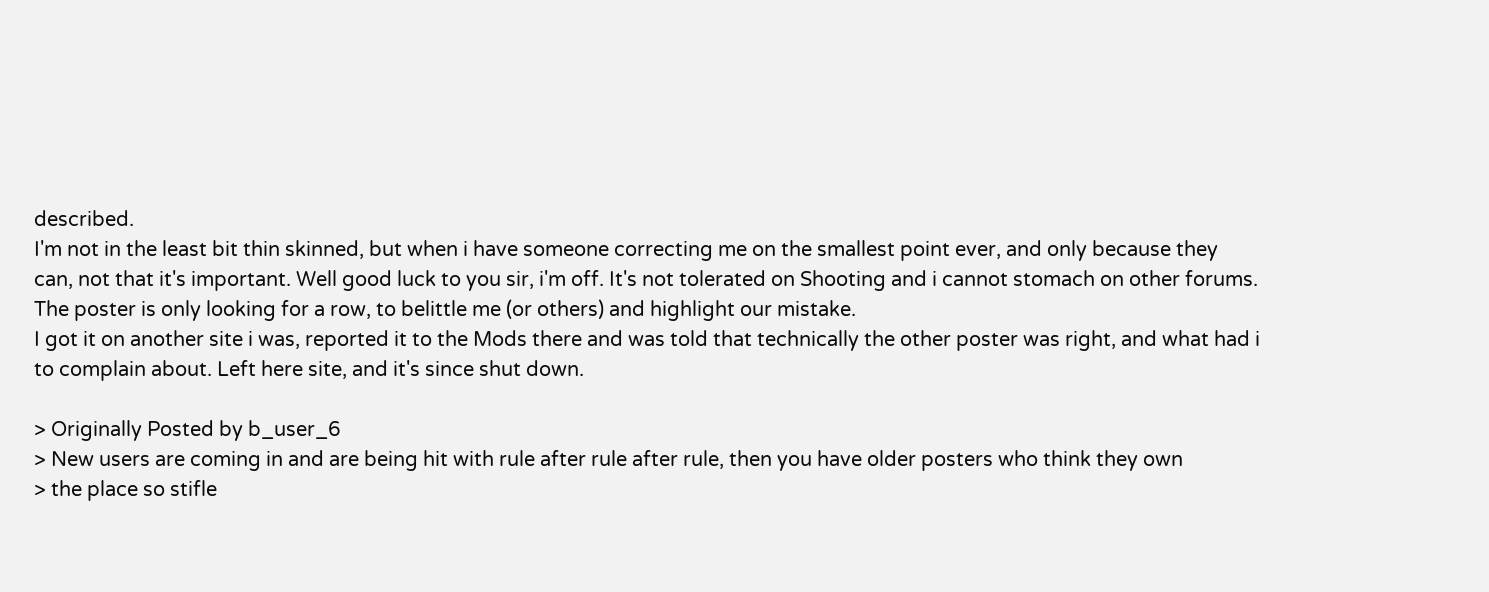described.
I'm not in the least bit thin skinned, but when i have someone correcting me on the smallest point ever, and only because they
can, not that it's important. Well good luck to you sir, i'm off. It's not tolerated on Shooting and i cannot stomach on other forums.
The poster is only looking for a row, to belittle me (or others) and highlight our mistake.
I got it on another site i was, reported it to the Mods there and was told that technically the other poster was right, and what had i
to complain about. Left here site, and it's since shut down.

> Originally Posted by b_user_6
> New users are coming in and are being hit with rule after rule after rule, then you have older posters who think they own
> the place so stifle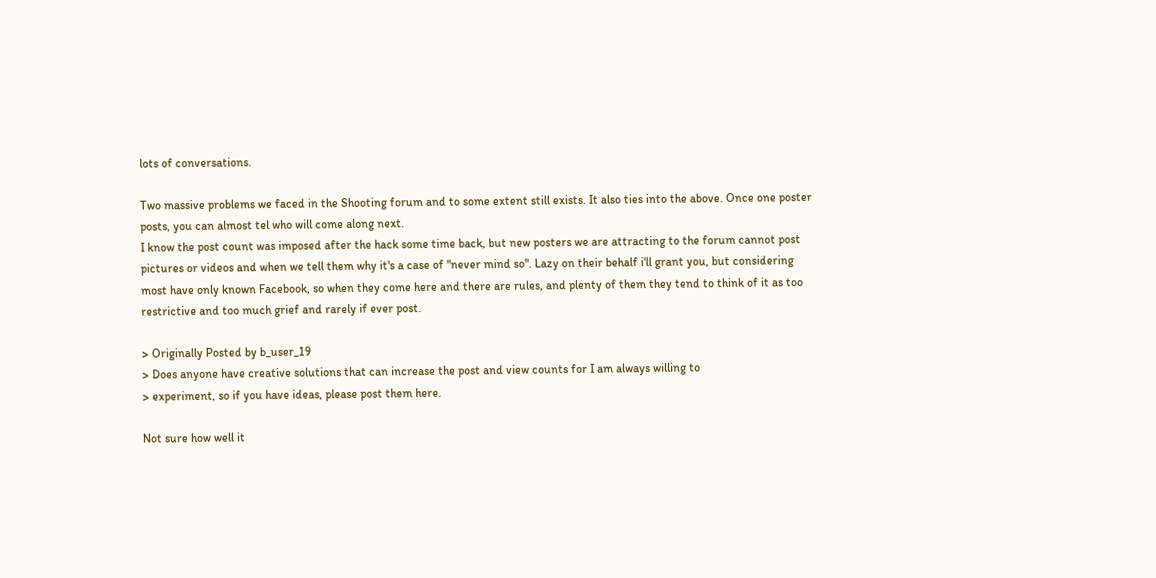lots of conversations.

Two massive problems we faced in the Shooting forum and to some extent still exists. It also ties into the above. Once one poster
posts, you can almost tel who will come along next.
I know the post count was imposed after the hack some time back, but new posters we are attracting to the forum cannot post
pictures or videos and when we tell them why it's a case of "never mind so". Lazy on their behalf i'll grant you, but considering
most have only known Facebook, so when they come here and there are rules, and plenty of them they tend to think of it as too
restrictive and too much grief and rarely if ever post.

> Originally Posted by b_user_19
> Does anyone have creative solutions that can increase the post and view counts for I am always willing to
> experiment, so if you have ideas, please post them here.

Not sure how well it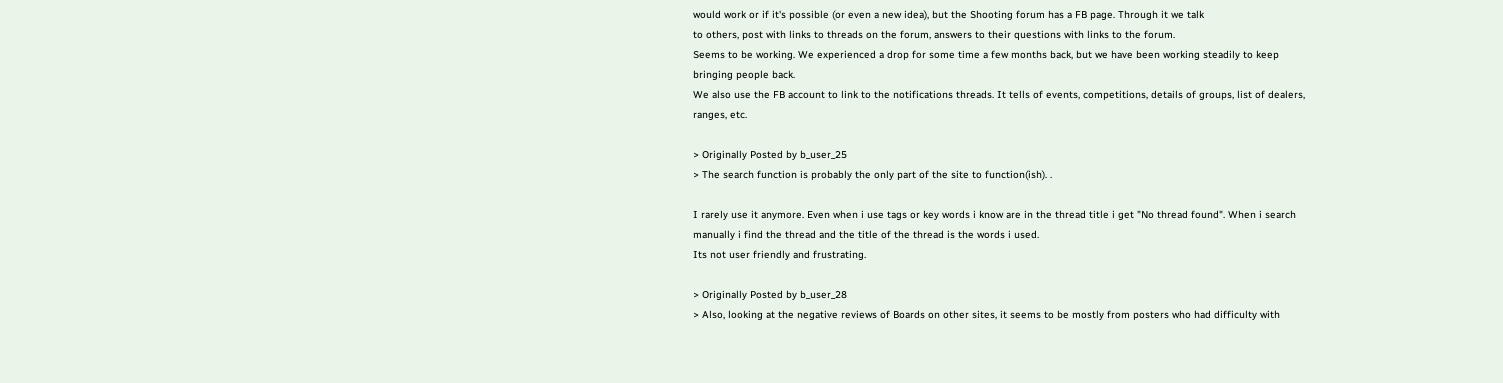would work or if it's possible (or even a new idea), but the Shooting forum has a FB page. Through it we talk
to others, post with links to threads on the forum, answers to their questions with links to the forum.
Seems to be working. We experienced a drop for some time a few months back, but we have been working steadily to keep
bringing people back.
We also use the FB account to link to the notifications threads. It tells of events, competitions, details of groups, list of dealers,
ranges, etc.

> Originally Posted by b_user_25
> The search function is probably the only part of the site to function(ish). .

I rarely use it anymore. Even when i use tags or key words i know are in the thread title i get "No thread found". When i search
manually i find the thread and the title of the thread is the words i used.
Its not user friendly and frustrating.

> Originally Posted by b_user_28
> Also, looking at the negative reviews of Boards on other sites, it seems to be mostly from posters who had difficulty with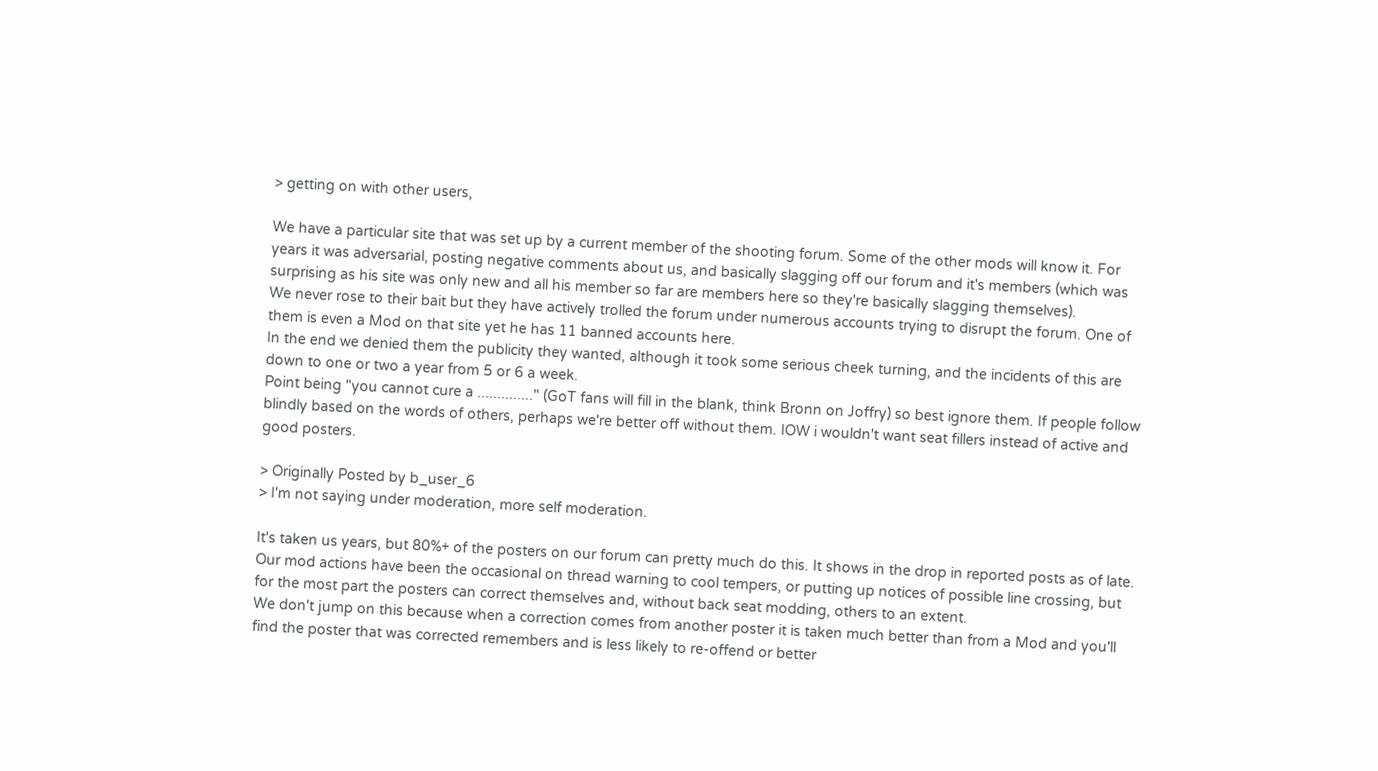> getting on with other users,

We have a particular site that was set up by a current member of the shooting forum. Some of the other mods will know it. For
years it was adversarial, posting negative comments about us, and basically slagging off our forum and it's members (which was
surprising as his site was only new and all his member so far are members here so they're basically slagging themselves).
We never rose to their bait but they have actively trolled the forum under numerous accounts trying to disrupt the forum. One of
them is even a Mod on that site yet he has 11 banned accounts here.
In the end we denied them the publicity they wanted, although it took some serious cheek turning, and the incidents of this are
down to one or two a year from 5 or 6 a week.
Point being "you cannot cure a .............." (GoT fans will fill in the blank, think Bronn on Joffry) so best ignore them. If people follow
blindly based on the words of others, perhaps we're better off without them. IOW i wouldn't want seat fillers instead of active and
good posters.

> Originally Posted by b_user_6
> I'm not saying under moderation, more self moderation.

It's taken us years, but 80%+ of the posters on our forum can pretty much do this. It shows in the drop in reported posts as of late.
Our mod actions have been the occasional on thread warning to cool tempers, or putting up notices of possible line crossing, but
for the most part the posters can correct themselves and, without back seat modding, others to an extent.
We don't jump on this because when a correction comes from another poster it is taken much better than from a Mod and you'll
find the poster that was corrected remembers and is less likely to re-offend or better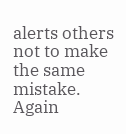alerts others not to make the same mistake.
Again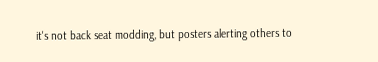it's not back seat modding, but posters alerting others to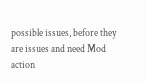possible issues, before they are issues and need Mod action